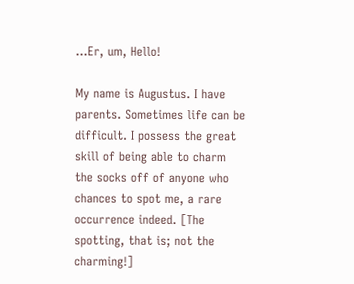...Er, um, Hello!

My name is Augustus. I have parents. Sometimes life can be difficult. I possess the great skill of being able to charm the socks off of anyone who chances to spot me, a rare occurrence indeed. [The spotting, that is; not the charming!]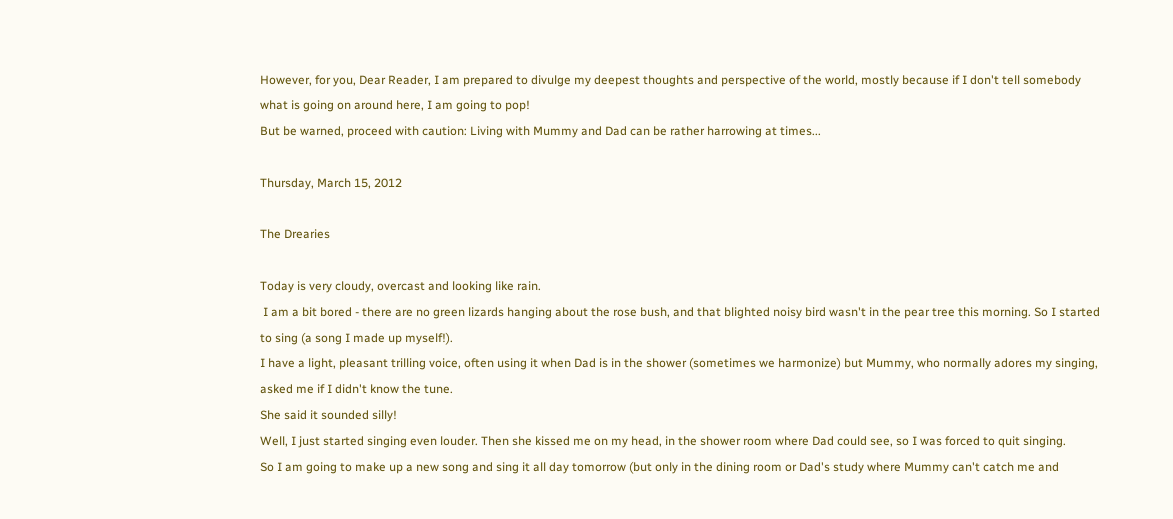However, for you, Dear Reader, I am prepared to divulge my deepest thoughts and perspective of the world, mostly because if I don't tell somebody what is going on around here, I am going to pop!
But be warned, proceed with caution: Living with Mummy and Dad can be rather harrowing at times...

Thursday, March 15, 2012

The Drearies

Today is very cloudy, overcast and looking like rain.
 I am a bit bored - there are no green lizards hanging about the rose bush, and that blighted noisy bird wasn't in the pear tree this morning. So I started to sing (a song I made up myself!).
I have a light, pleasant trilling voice, often using it when Dad is in the shower (sometimes we harmonize) but Mummy, who normally adores my singing, asked me if I didn't know the tune.
She said it sounded silly!
Well, I just started singing even louder. Then she kissed me on my head, in the shower room where Dad could see, so I was forced to quit singing.
So I am going to make up a new song and sing it all day tomorrow (but only in the dining room or Dad's study where Mummy can't catch me and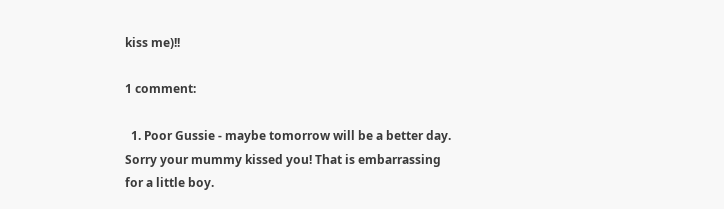kiss me)!!

1 comment:

  1. Poor Gussie - maybe tomorrow will be a better day. Sorry your mummy kissed you! That is embarrassing for a little boy.